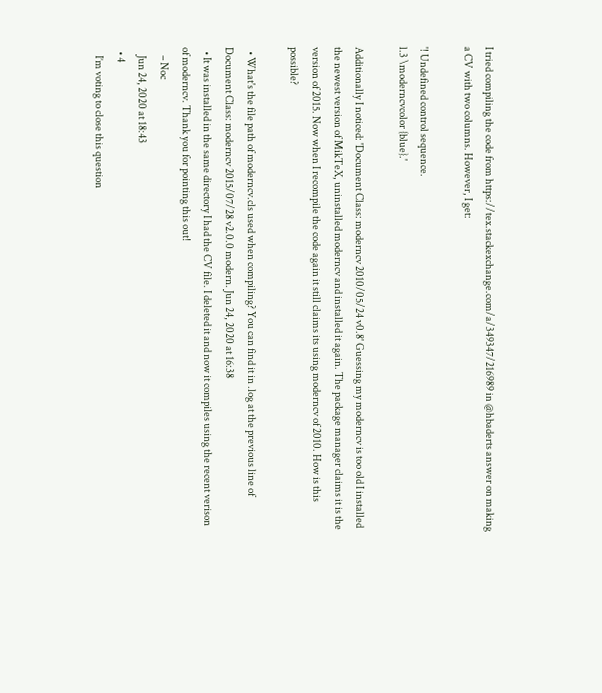I tried compiling the code from https://tex.stackexchange.com/a/349347/216989 in @hbaderts answer on making a CV with two columns. However, I get:

'! Undefined control sequence.
l.3 \moderncvcolor {blue}.'

Additionally I noticed: 'Document Class: moderncv 2010/05/24 v0.8' Guessing my moderncv is too old I installed the newest version of MikTeX, uninstalled moderncv and installed it again. The package manager claims it is the version of 2015. Now when I recompile the code again it still claims its using moderncv of 2010. How is this possible?

  • What's the file path of moderncv.cls used when compiling? You can find it in .log at the previous line of Document Class: moderncv 2015/07/28 v2.0.0 modern. Jun 24, 2020 at 16:38
  • It was installed in the same directory I had the CV file. I deleted it and now it compiles using the recent verison of moderncv. Thank you for pointing this out!
    – Noc
    Jun 24, 2020 at 18:43
  • 4
    I’m voting to close this question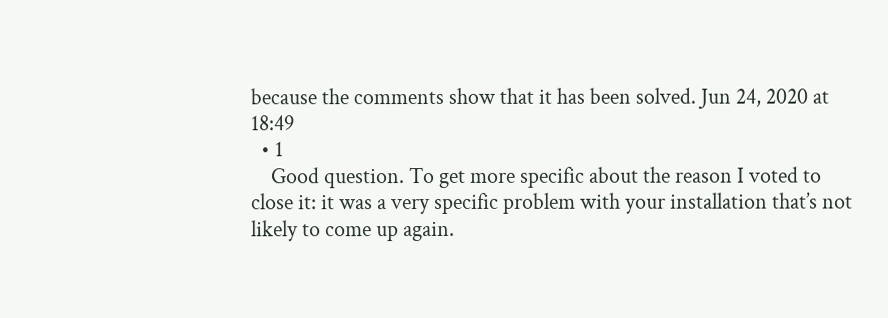because the comments show that it has been solved. Jun 24, 2020 at 18:49
  • 1
    Good question. To get more specific about the reason I voted to close it: it was a very specific problem with your installation that’s not likely to come up again.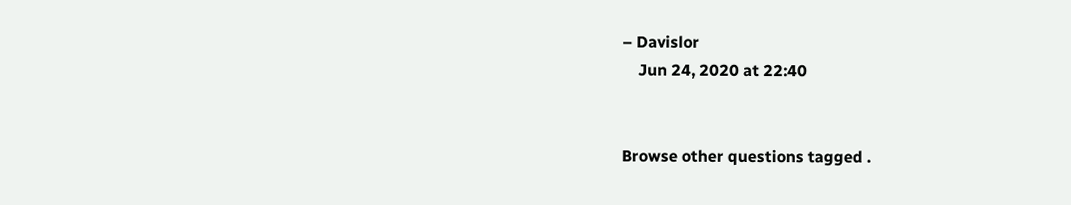– Davislor
    Jun 24, 2020 at 22:40


Browse other questions tagged .